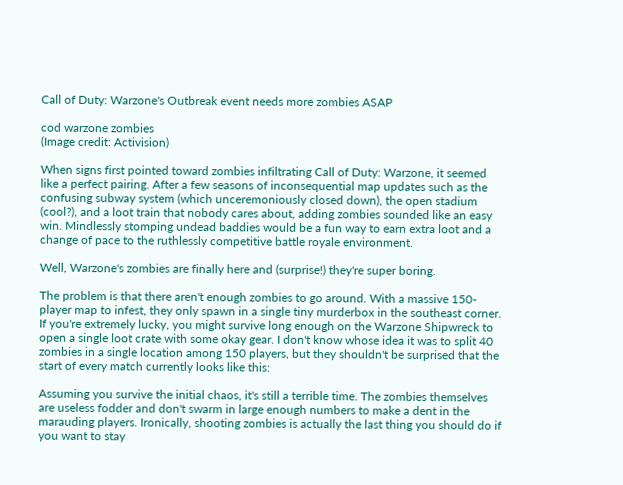Call of Duty: Warzone's Outbreak event needs more zombies ASAP

cod warzone zombies
(Image credit: Activision)

When signs first pointed toward zombies infiltrating Call of Duty: Warzone, it seemed like a perfect pairing. After a few seasons of inconsequential map updates such as the confusing subway system (which unceremoniously closed down), the open stadium (cool?), and a loot train that nobody cares about, adding zombies sounded like an easy win. Mindlessly stomping undead baddies would be a fun way to earn extra loot and a change of pace to the ruthlessly competitive battle royale environment.

Well, Warzone's zombies are finally here and (surprise!) they're super boring.

The problem is that there aren't enough zombies to go around. With a massive 150-player map to infest, they only spawn in a single tiny murderbox in the southeast corner. If you're extremely lucky, you might survive long enough on the Warzone Shipwreck to open a single loot crate with some okay gear. I don't know whose idea it was to split 40 zombies in a single location among 150 players, but they shouldn't be surprised that the start of every match currently looks like this:

Assuming you survive the initial chaos, it's still a terrible time. The zombies themselves are useless fodder and don't swarm in large enough numbers to make a dent in the marauding players. Ironically, shooting zombies is actually the last thing you should do if you want to stay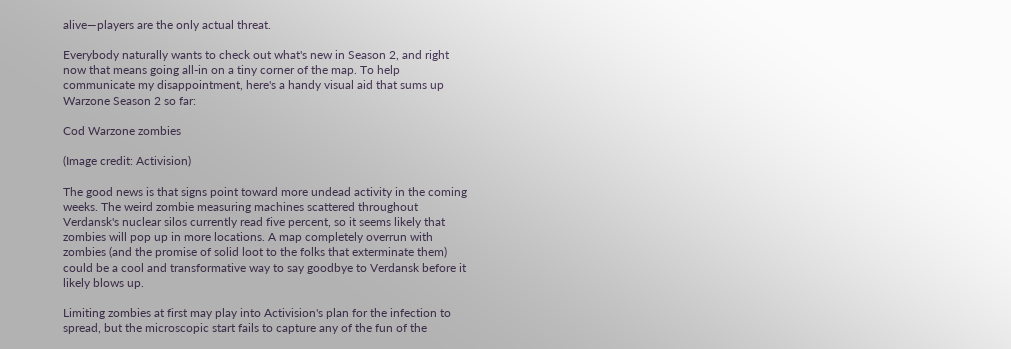alive—players are the only actual threat.

Everybody naturally wants to check out what's new in Season 2, and right now that means going all-in on a tiny corner of the map. To help communicate my disappointment, here's a handy visual aid that sums up Warzone Season 2 so far:

Cod Warzone zombies

(Image credit: Activision)

The good news is that signs point toward more undead activity in the coming weeks. The weird zombie measuring machines scattered throughout Verdansk's nuclear silos currently read five percent, so it seems likely that zombies will pop up in more locations. A map completely overrun with zombies (and the promise of solid loot to the folks that exterminate them) could be a cool and transformative way to say goodbye to Verdansk before it likely blows up.

Limiting zombies at first may play into Activision's plan for the infection to spread, but the microscopic start fails to capture any of the fun of the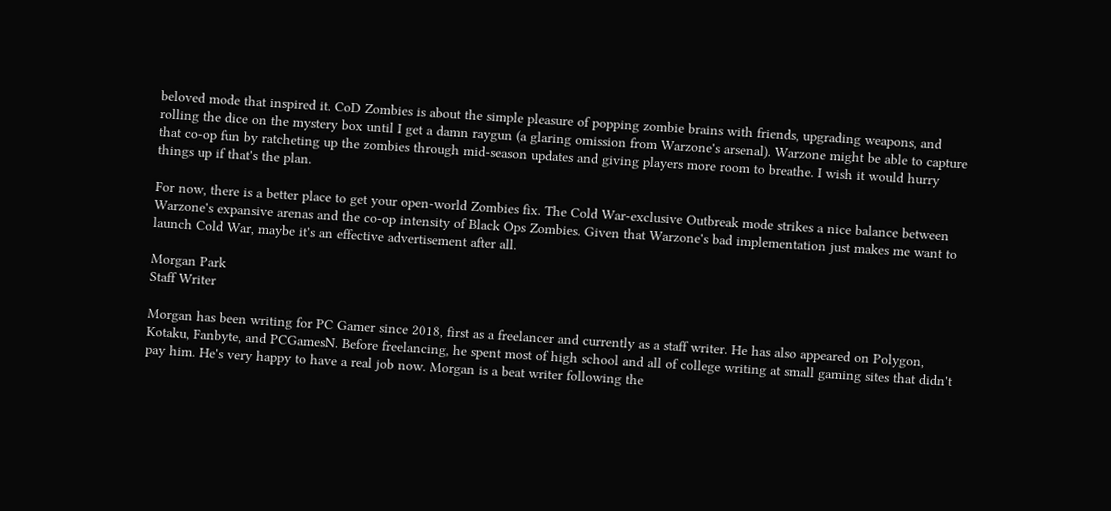beloved mode that inspired it. CoD Zombies is about the simple pleasure of popping zombie brains with friends, upgrading weapons, and rolling the dice on the mystery box until I get a damn raygun (a glaring omission from Warzone's arsenal). Warzone might be able to capture that co-op fun by ratcheting up the zombies through mid-season updates and giving players more room to breathe. I wish it would hurry things up if that's the plan.

For now, there is a better place to get your open-world Zombies fix. The Cold War-exclusive Outbreak mode strikes a nice balance between Warzone's expansive arenas and the co-op intensity of Black Ops Zombies. Given that Warzone's bad implementation just makes me want to launch Cold War, maybe it's an effective advertisement after all.

Morgan Park
Staff Writer

Morgan has been writing for PC Gamer since 2018, first as a freelancer and currently as a staff writer. He has also appeared on Polygon, Kotaku, Fanbyte, and PCGamesN. Before freelancing, he spent most of high school and all of college writing at small gaming sites that didn't pay him. He's very happy to have a real job now. Morgan is a beat writer following the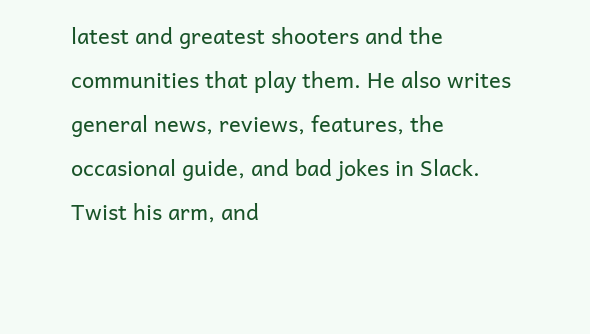latest and greatest shooters and the communities that play them. He also writes general news, reviews, features, the occasional guide, and bad jokes in Slack. Twist his arm, and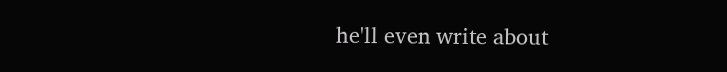he'll even write about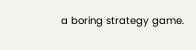a boring strategy game.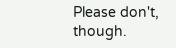Please don't, though.